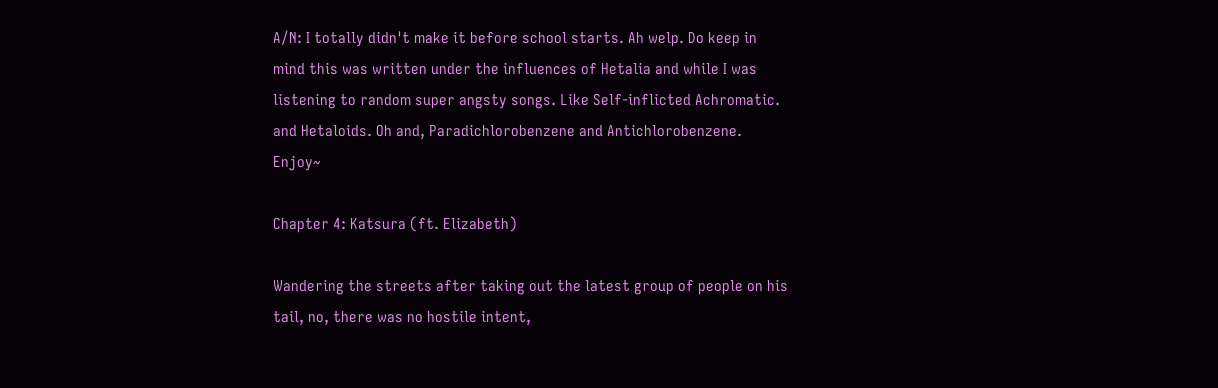A/N: I totally didn't make it before school starts. Ah welp. Do keep in mind this was written under the influences of Hetalia and while I was listening to random super angsty songs. Like Self-inflicted Achromatic. and Hetaloids. Oh and, Paradichlorobenzene and Antichlorobenzene. Enjoy~

Chapter 4: Katsura (ft. Elizabeth)

Wandering the streets after taking out the latest group of people on his tail, no, there was no hostile intent,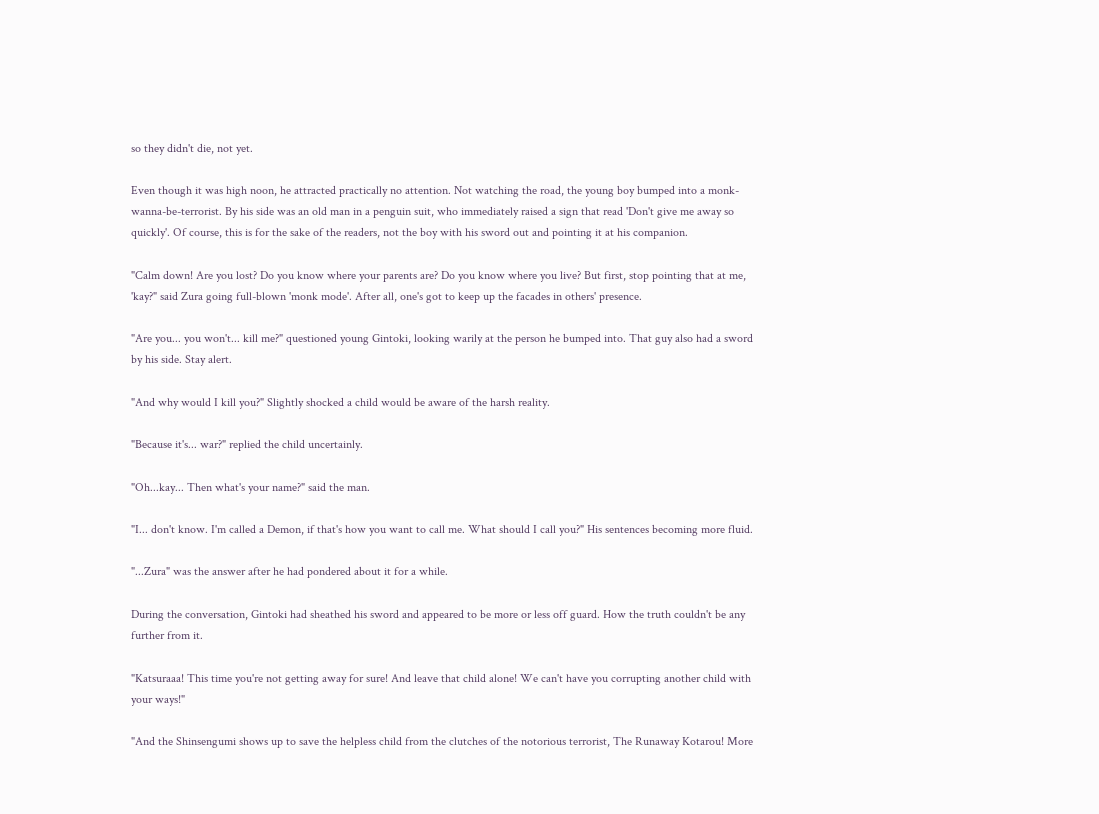so they didn't die, not yet.

Even though it was high noon, he attracted practically no attention. Not watching the road, the young boy bumped into a monk-wanna-be-terrorist. By his side was an old man in a penguin suit, who immediately raised a sign that read 'Don't give me away so quickly'. Of course, this is for the sake of the readers, not the boy with his sword out and pointing it at his companion.

"Calm down! Are you lost? Do you know where your parents are? Do you know where you live? But first, stop pointing that at me, 'kay?" said Zura going full-blown 'monk mode'. After all, one's got to keep up the facades in others' presence.

"Are you... you won't... kill me?" questioned young Gintoki, looking warily at the person he bumped into. That guy also had a sword by his side. Stay alert.

"And why would I kill you?" Slightly shocked a child would be aware of the harsh reality.

"Because it's... war?" replied the child uncertainly.

"Oh...kay... Then what's your name?" said the man.

"I... don't know. I'm called a Demon, if that's how you want to call me. What should I call you?" His sentences becoming more fluid.

"...Zura" was the answer after he had pondered about it for a while.

During the conversation, Gintoki had sheathed his sword and appeared to be more or less off guard. How the truth couldn't be any further from it.

"Katsuraaa! This time you're not getting away for sure! And leave that child alone! We can't have you corrupting another child with your ways!"

"And the Shinsengumi shows up to save the helpless child from the clutches of the notorious terrorist, The Runaway Kotarou! More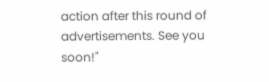action after this round of advertisements. See you soon!"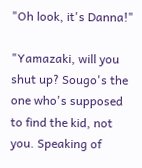"Oh look, it's Danna!"

"Yamazaki, will you shut up? Sougo's the one who's supposed to find the kid, not you. Speaking of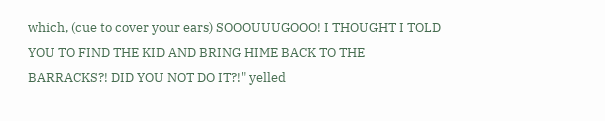which, (cue to cover your ears) SOOOUUUGOOO! I THOUGHT I TOLD YOU TO FIND THE KID AND BRING HIME BACK TO THE BARRACKS?! DID YOU NOT DO IT?!" yelled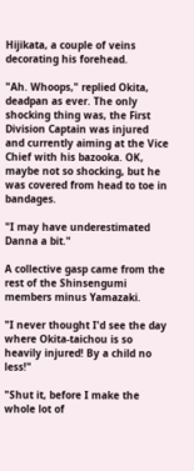Hijikata, a couple of veins decorating his forehead.

"Ah. Whoops," replied Okita, deadpan as ever. The only shocking thing was, the First Division Captain was injured and currently aiming at the Vice Chief with his bazooka. OK, maybe not so shocking, but he was covered from head to toe in bandages.

"I may have underestimated Danna a bit."

A collective gasp came from the rest of the Shinsengumi members minus Yamazaki.

"I never thought I'd see the day where Okita-taichou is so heavily injured! By a child no less!"

"Shut it, before I make the whole lot of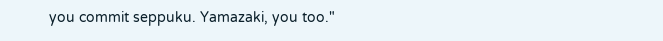you commit seppuku. Yamazaki, you too."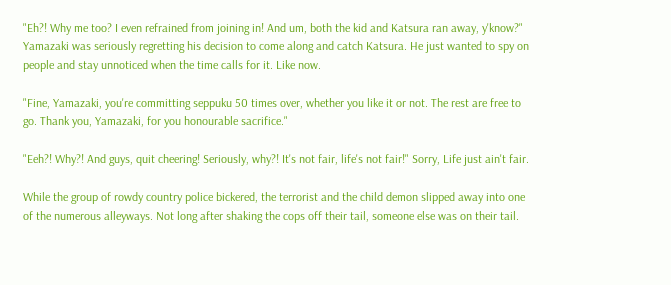"Eh?! Why me too? I even refrained from joining in! And um, both the kid and Katsura ran away, y'know?" Yamazaki was seriously regretting his decision to come along and catch Katsura. He just wanted to spy on people and stay unnoticed when the time calls for it. Like now.

"Fine, Yamazaki, you're committing seppuku 50 times over, whether you like it or not. The rest are free to go. Thank you, Yamazaki, for you honourable sacrifice."

"Eeh?! Why?! And guys, quit cheering! Seriously, why?! It's not fair, life's not fair!" Sorry, Life just ain't fair.

While the group of rowdy country police bickered, the terrorist and the child demon slipped away into one of the numerous alleyways. Not long after shaking the cops off their tail, someone else was on their tail.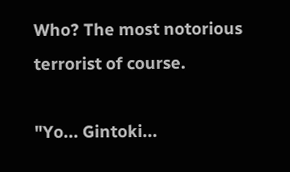Who? The most notorious terrorist of course.

"Yo... Gintoki...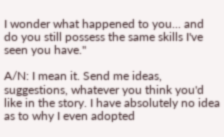I wonder what happened to you... and do you still possess the same skills I've seen you have."

A/N: I mean it. Send me ideas, suggestions, whatever you think you'd like in the story. I have absolutely no idea as to why I even adopted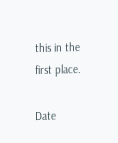this in the first place.

Date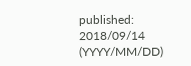published: 2018/09/14 (YYYY/MM/DD)